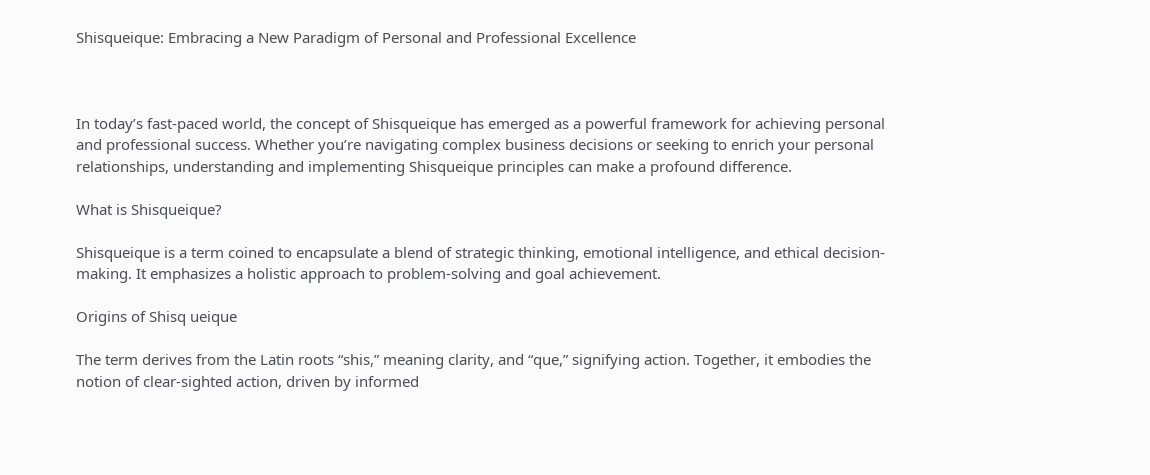Shisqueique: Embracing a New Paradigm of Personal and Professional Excellence



In today’s fast-paced world, the concept of Shisqueique has emerged as a powerful framework for achieving personal and professional success. Whether you’re navigating complex business decisions or seeking to enrich your personal relationships, understanding and implementing Shisqueique principles can make a profound difference.

What is Shisqueique?

Shisqueique is a term coined to encapsulate a blend of strategic thinking, emotional intelligence, and ethical decision-making. It emphasizes a holistic approach to problem-solving and goal achievement.

Origins of Shisq ueique

The term derives from the Latin roots “shis,” meaning clarity, and “que,” signifying action. Together, it embodies the notion of clear-sighted action, driven by informed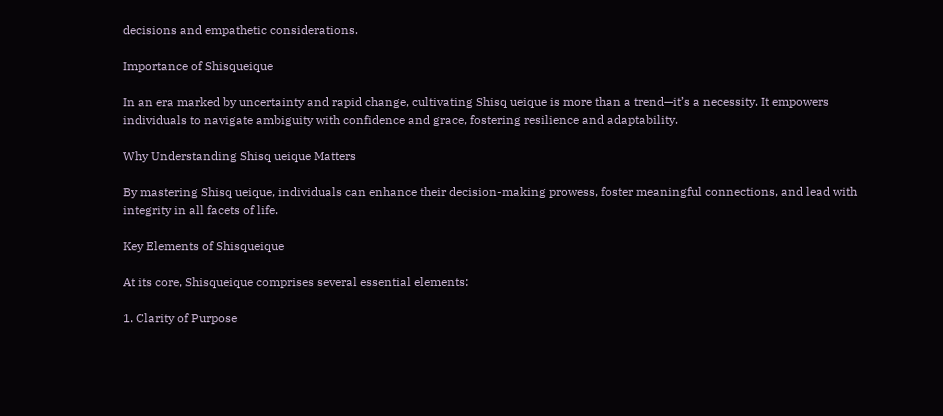decisions and empathetic considerations.

Importance of Shisqueique

In an era marked by uncertainty and rapid change, cultivating Shisq ueique is more than a trend—it’s a necessity. It empowers individuals to navigate ambiguity with confidence and grace, fostering resilience and adaptability.

Why Understanding Shisq ueique Matters

By mastering Shisq ueique, individuals can enhance their decision-making prowess, foster meaningful connections, and lead with integrity in all facets of life.

Key Elements of Shisqueique

At its core, Shisqueique comprises several essential elements:

1. Clarity of Purpose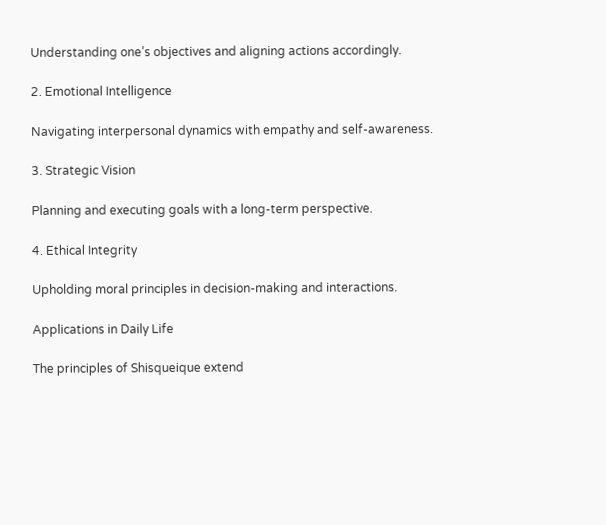Understanding one’s objectives and aligning actions accordingly.

2. Emotional Intelligence

Navigating interpersonal dynamics with empathy and self-awareness.

3. Strategic Vision

Planning and executing goals with a long-term perspective.

4. Ethical Integrity

Upholding moral principles in decision-making and interactions.

Applications in Daily Life

The principles of Shisqueique extend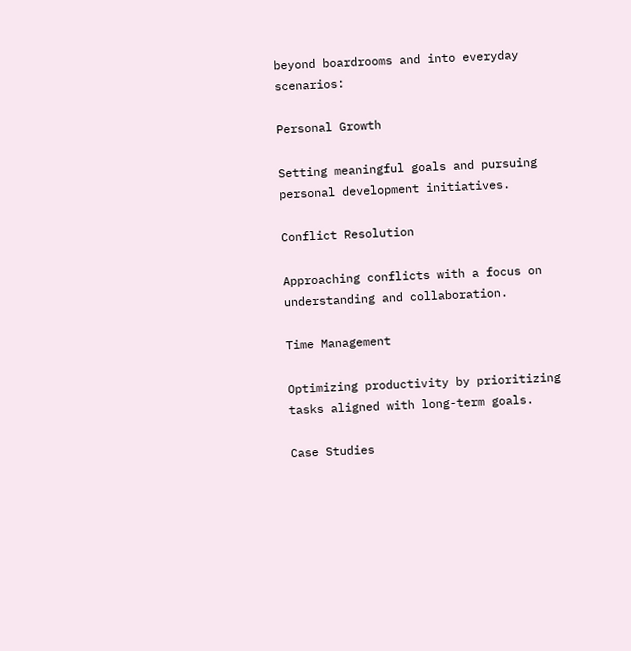beyond boardrooms and into everyday scenarios:

Personal Growth

Setting meaningful goals and pursuing personal development initiatives.

Conflict Resolution

Approaching conflicts with a focus on understanding and collaboration.

Time Management

Optimizing productivity by prioritizing tasks aligned with long-term goals.

Case Studies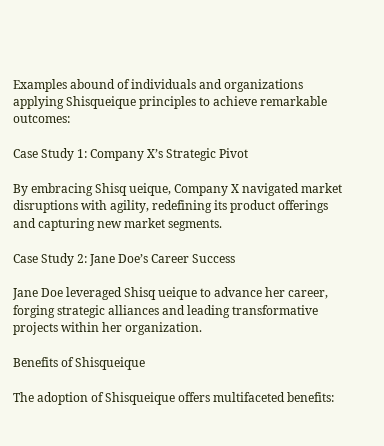Examples abound of individuals and organizations applying Shisqueique principles to achieve remarkable outcomes:

Case Study 1: Company X’s Strategic Pivot

By embracing Shisq ueique, Company X navigated market disruptions with agility, redefining its product offerings and capturing new market segments.

Case Study 2: Jane Doe’s Career Success

Jane Doe leveraged Shisq ueique to advance her career, forging strategic alliances and leading transformative projects within her organization.

Benefits of Shisqueique

The adoption of Shisqueique offers multifaceted benefits: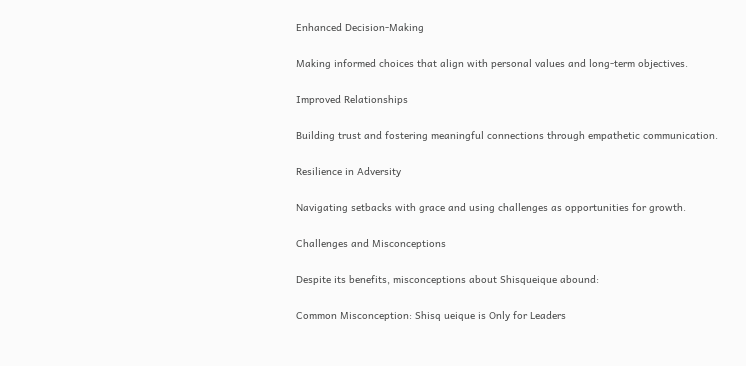Enhanced Decision-Making

Making informed choices that align with personal values and long-term objectives.

Improved Relationships

Building trust and fostering meaningful connections through empathetic communication.

Resilience in Adversity

Navigating setbacks with grace and using challenges as opportunities for growth.

Challenges and Misconceptions

Despite its benefits, misconceptions about Shisqueique abound:

Common Misconception: Shisq ueique is Only for Leaders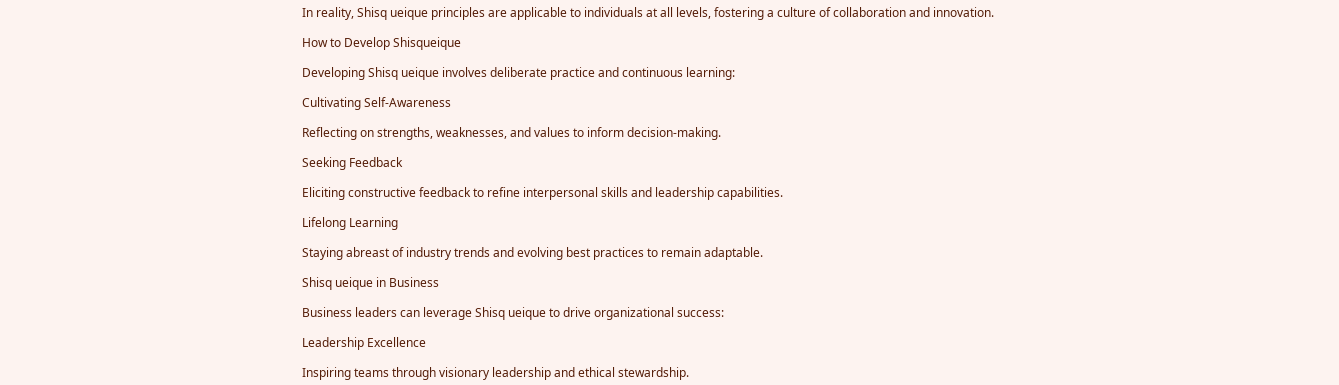In reality, Shisq ueique principles are applicable to individuals at all levels, fostering a culture of collaboration and innovation.

How to Develop Shisqueique

Developing Shisq ueique involves deliberate practice and continuous learning:

Cultivating Self-Awareness

Reflecting on strengths, weaknesses, and values to inform decision-making.

Seeking Feedback

Eliciting constructive feedback to refine interpersonal skills and leadership capabilities.

Lifelong Learning

Staying abreast of industry trends and evolving best practices to remain adaptable.

Shisq ueique in Business

Business leaders can leverage Shisq ueique to drive organizational success:

Leadership Excellence

Inspiring teams through visionary leadership and ethical stewardship.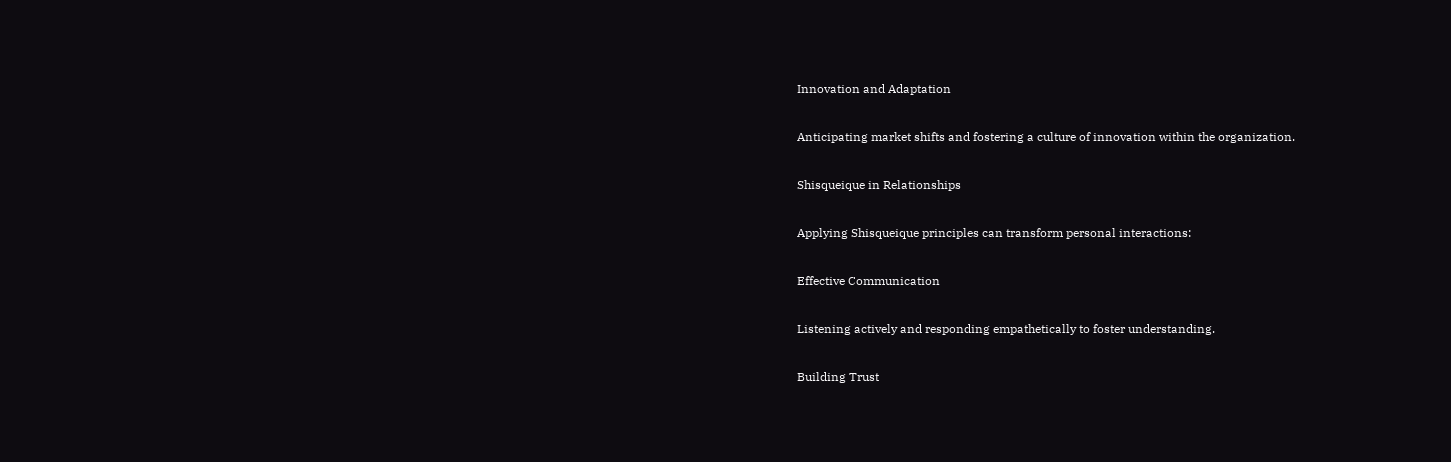Innovation and Adaptation

Anticipating market shifts and fostering a culture of innovation within the organization.

Shisqueique in Relationships

Applying Shisqueique principles can transform personal interactions:

Effective Communication

Listening actively and responding empathetically to foster understanding.

Building Trust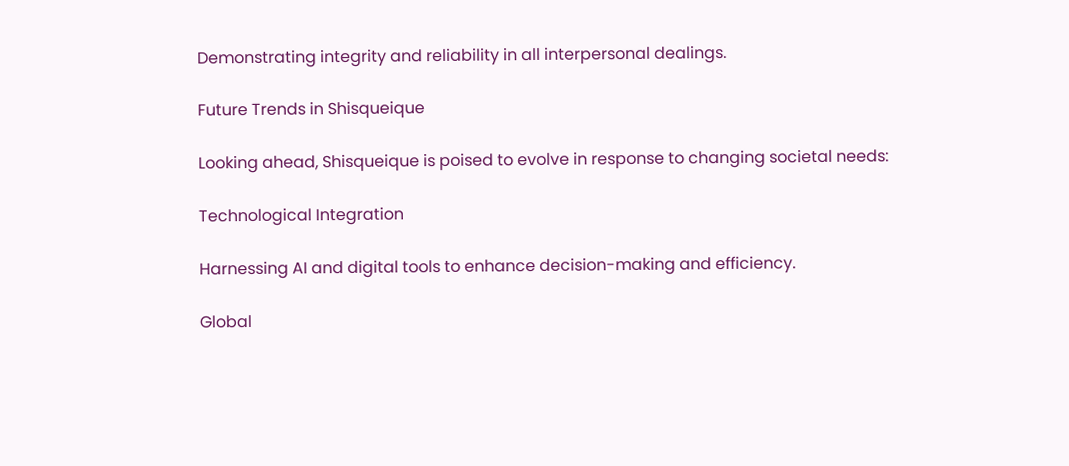Demonstrating integrity and reliability in all interpersonal dealings.

Future Trends in Shisqueique

Looking ahead, Shisqueique is poised to evolve in response to changing societal needs:

Technological Integration

Harnessing AI and digital tools to enhance decision-making and efficiency.

Global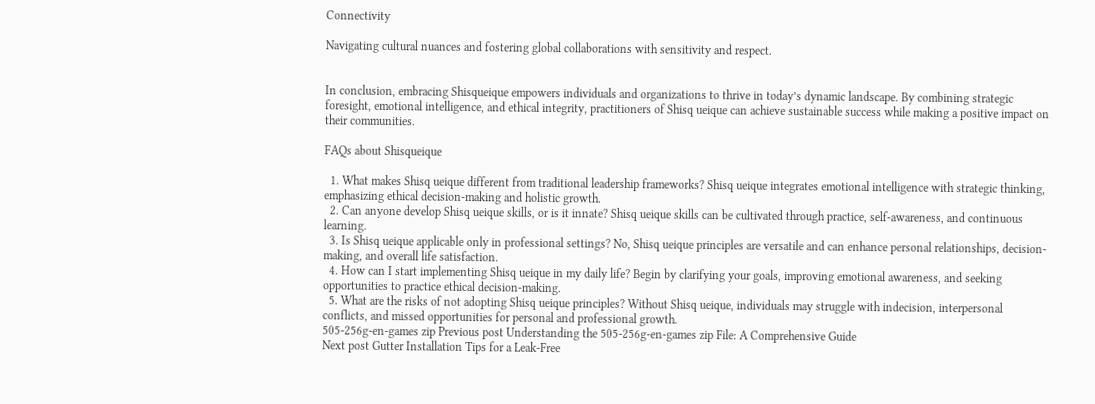Connectivity

Navigating cultural nuances and fostering global collaborations with sensitivity and respect.


In conclusion, embracing Shisqueique empowers individuals and organizations to thrive in today’s dynamic landscape. By combining strategic foresight, emotional intelligence, and ethical integrity, practitioners of Shisq ueique can achieve sustainable success while making a positive impact on their communities.

FAQs about Shisqueique

  1. What makes Shisq ueique different from traditional leadership frameworks? Shisq ueique integrates emotional intelligence with strategic thinking, emphasizing ethical decision-making and holistic growth.
  2. Can anyone develop Shisq ueique skills, or is it innate? Shisq ueique skills can be cultivated through practice, self-awareness, and continuous learning.
  3. Is Shisq ueique applicable only in professional settings? No, Shisq ueique principles are versatile and can enhance personal relationships, decision-making, and overall life satisfaction.
  4. How can I start implementing Shisq ueique in my daily life? Begin by clarifying your goals, improving emotional awareness, and seeking opportunities to practice ethical decision-making.
  5. What are the risks of not adopting Shisq ueique principles? Without Shisq ueique, individuals may struggle with indecision, interpersonal conflicts, and missed opportunities for personal and professional growth.
505-256g-en-games zip Previous post Understanding the 505-256g-en-games zip File: A Comprehensive Guide
Next post Gutter Installation Tips for a Leak-Free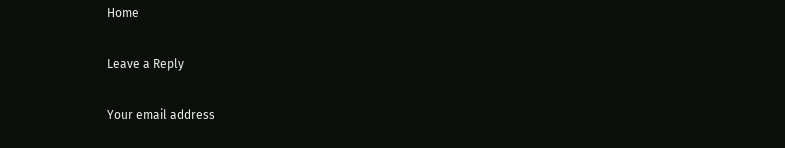Home

Leave a Reply

Your email address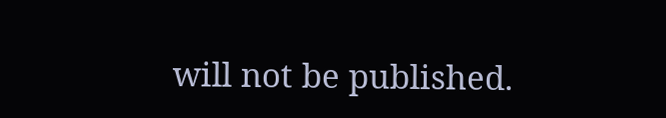will not be published.